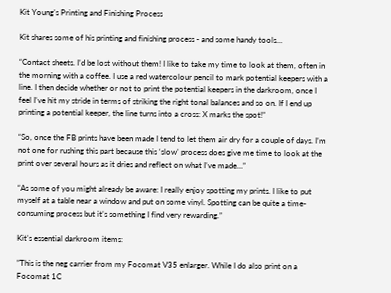Kit Young’s Printing and Finishing Process

Kit shares some of his printing and finishing process - and some handy tools…

“Contact sheets. I’d be lost without them! I like to take my time to look at them, often in the morning with a coffee. I use a red watercolour pencil to mark potential keepers with a line. I then decide whether or not to print the potential keepers in the darkroom, once I feel I’ve hit my stride in terms of striking the right tonal balances and so on. If I end up printing a potential keeper, the line turns into a cross: X marks the spot!”

“So, once the FB prints have been made I tend to let them air dry for a couple of days. I’m not one for rushing this part because this ‘slow’ process does give me time to look at the print over several hours as it dries and reflect on what I’ve made…”

“As some of you might already be aware: I really enjoy spotting my prints. I like to put myself at a table near a window and put on some vinyl. Spotting can be quite a time-consuming process but it’s something I find very rewarding.”

Kit’s essential darkroom items:

”This is the neg carrier from my Focomat V35 enlarger. While I do also print on a Focomat 1C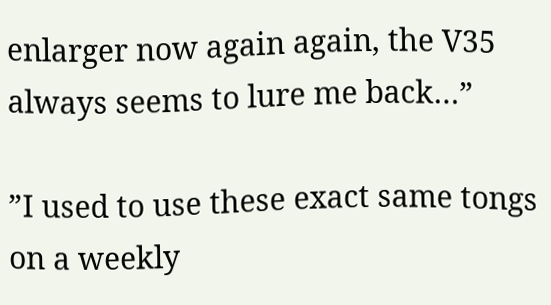enlarger now again again, the V35 always seems to lure me back…”

”I used to use these exact same tongs on a weekly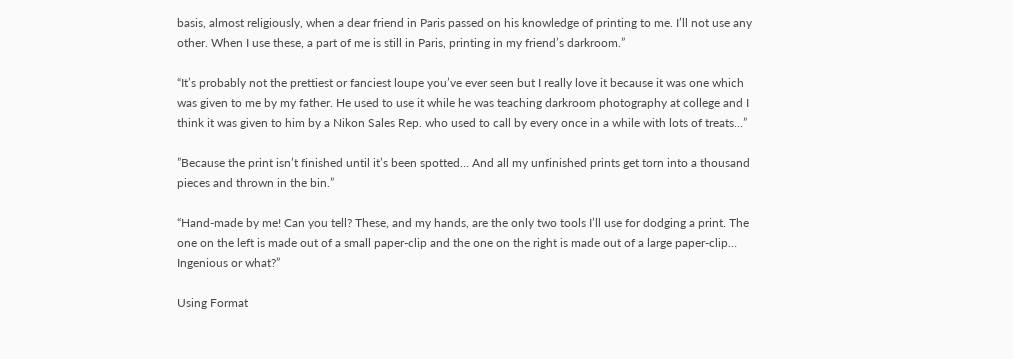basis, almost religiously, when a dear friend in Paris passed on his knowledge of printing to me. I’ll not use any other. When I use these, a part of me is still in Paris, printing in my friend’s darkroom.”

“It’s probably not the prettiest or fanciest loupe you’ve ever seen but I really love it because it was one which was given to me by my father. He used to use it while he was teaching darkroom photography at college and I think it was given to him by a Nikon Sales Rep. who used to call by every once in a while with lots of treats…”

”Because the print isn’t finished until it’s been spotted… And all my unfinished prints get torn into a thousand pieces and thrown in the bin.”

“Hand-made by me! Can you tell? These, and my hands, are the only two tools I’ll use for dodging a print. The one on the left is made out of a small paper-clip and the one on the right is made out of a large paper-clip… Ingenious or what?”

Using Format